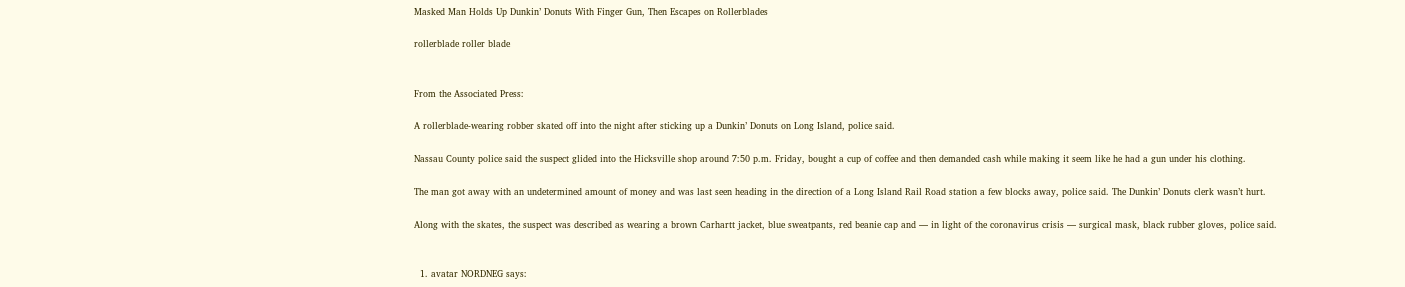Masked Man Holds Up Dunkin’ Donuts With Finger Gun, Then Escapes on Rollerblades

rollerblade roller blade


From the Associated Press:

A rollerblade-wearing robber skated off into the night after sticking up a Dunkin’ Donuts on Long Island, police said.

Nassau County police said the suspect glided into the Hicksville shop around 7:50 p.m. Friday, bought a cup of coffee and then demanded cash while making it seem like he had a gun under his clothing.

The man got away with an undetermined amount of money and was last seen heading in the direction of a Long Island Rail Road station a few blocks away, police said. The Dunkin’ Donuts clerk wasn’t hurt.

Along with the skates, the suspect was described as wearing a brown Carhartt jacket, blue sweatpants, red beanie cap and — in light of the coronavirus crisis — surgical mask, black rubber gloves, police said.


  1. avatar NORDNEG says: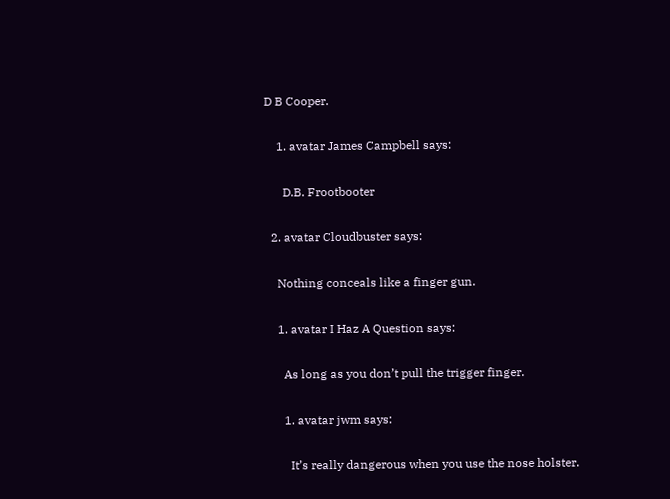D B Cooper.

    1. avatar James Campbell says:

      D.B. Frootbooter

  2. avatar Cloudbuster says:

    Nothing conceals like a finger gun.

    1. avatar I Haz A Question says:

      As long as you don’t pull the trigger finger.

      1. avatar jwm says:

        It’s really dangerous when you use the nose holster.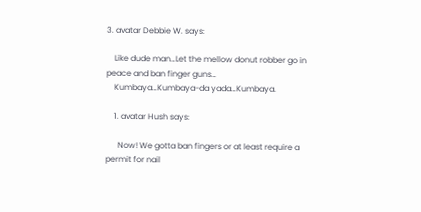3. avatar Debbie W. says:

    Like dude man…Let the mellow donut robber go in peace and ban finger guns…
    Kumbaya…Kumbaya-da yada…Kumbaya.

    1. avatar Hush says:

      Now! We gotta ban fingers or at least require a permit for nail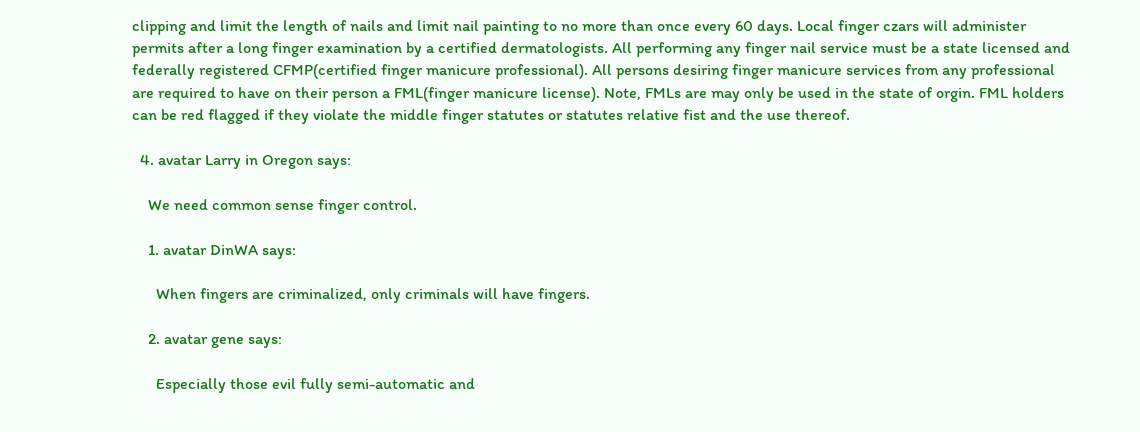clipping and limit the length of nails and limit nail painting to no more than once every 60 days. Local finger czars will administer permits after a long finger examination by a certified dermatologists. All performing any finger nail service must be a state licensed and federally registered CFMP(certified finger manicure professional). All persons desiring finger manicure services from any professional are required to have on their person a FML(finger manicure license). Note, FMLs are may only be used in the state of orgin. FML holders can be red flagged if they violate the middle finger statutes or statutes relative fist and the use thereof.

  4. avatar Larry in Oregon says:

    We need common sense finger control.

    1. avatar DinWA says:

      When fingers are criminalized, only criminals will have fingers.

    2. avatar gene says:

      Especially those evil fully semi-automatic and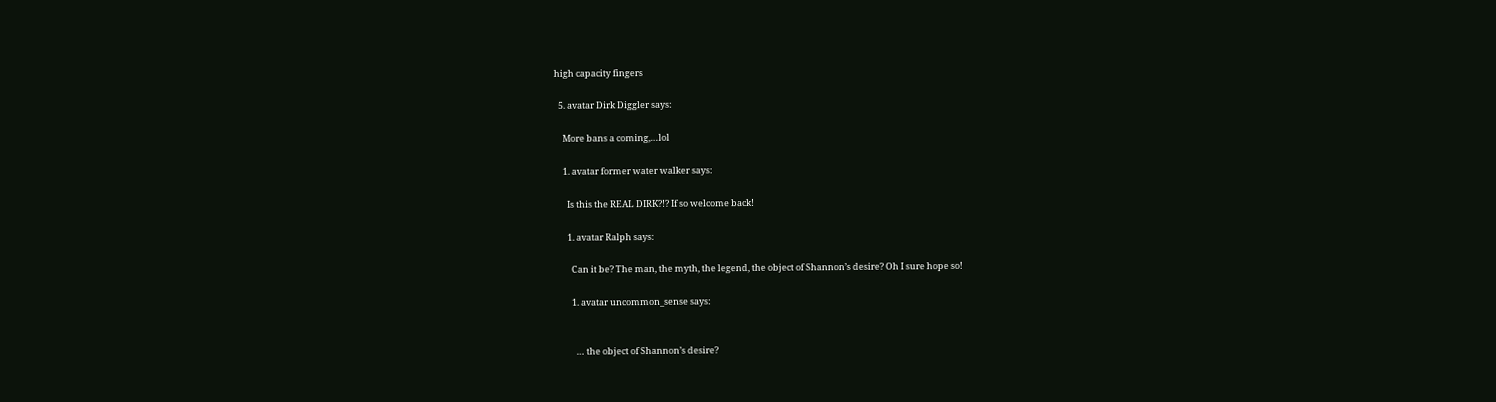high capacity fingers

  5. avatar Dirk Diggler says:

    More bans a coming,…lol

    1. avatar former water walker says:

      Is this the REAL DIRK?!? If so welcome back!

      1. avatar Ralph says:

        Can it be? The man, the myth, the legend, the object of Shannon’s desire? Oh I sure hope so!

        1. avatar uncommon_sense says:


          … the object of Shannon’s desire?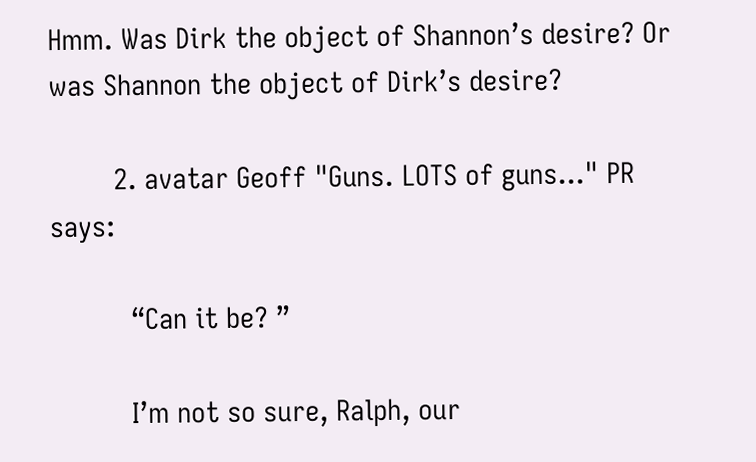Hmm. Was Dirk the object of Shannon’s desire? Or was Shannon the object of Dirk’s desire?

        2. avatar Geoff "Guns. LOTS of guns..." PR says:

          “Can it be? ”

          I’m not so sure, Ralph, our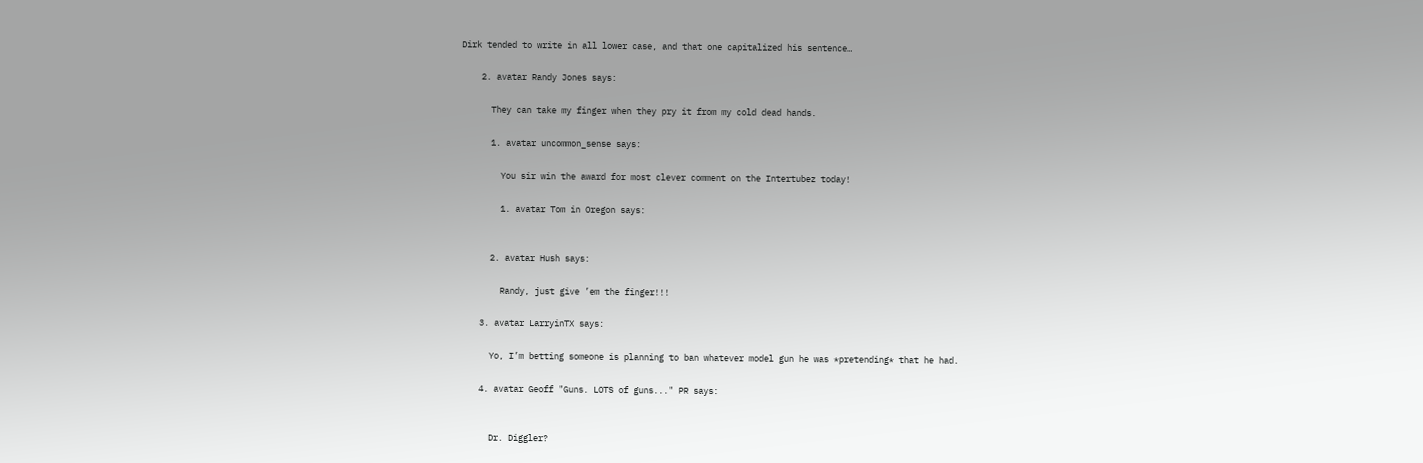Dirk tended to write in all lower case, and that one capitalized his sentence…

    2. avatar Randy Jones says:

      They can take my finger when they pry it from my cold dead hands.

      1. avatar uncommon_sense says:

        You sir win the award for most clever comment on the Intertubez today!

        1. avatar Tom in Oregon says:


      2. avatar Hush says:

        Randy, just give ’em the finger!!!

    3. avatar LarryinTX says:

      Yo, I’m betting someone is planning to ban whatever model gun he was *pretending* that he had.

    4. avatar Geoff "Guns. LOTS of guns..." PR says:


      Dr. Diggler?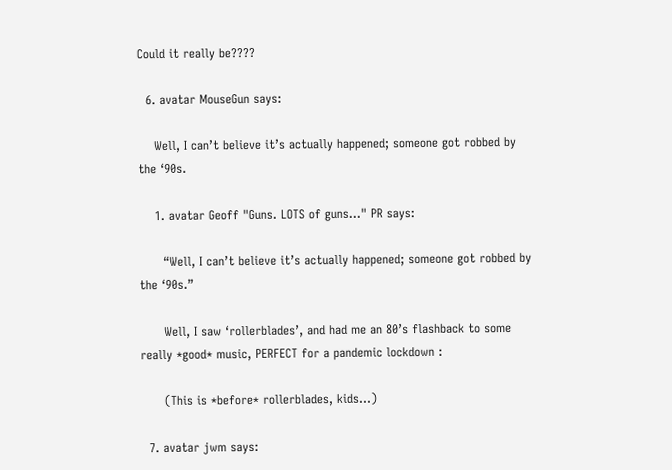Could it really be????

  6. avatar MouseGun says:

    Well, I can’t believe it’s actually happened; someone got robbed by the ‘90s.

    1. avatar Geoff "Guns. LOTS of guns..." PR says:

      “Well, I can’t believe it’s actually happened; someone got robbed by the ‘90s.”

      Well, I saw ‘rollerblades’, and had me an 80’s flashback to some really *good* music, PERFECT for a pandemic lockdown :

      (This is *before* rollerblades, kids…)

  7. avatar jwm says: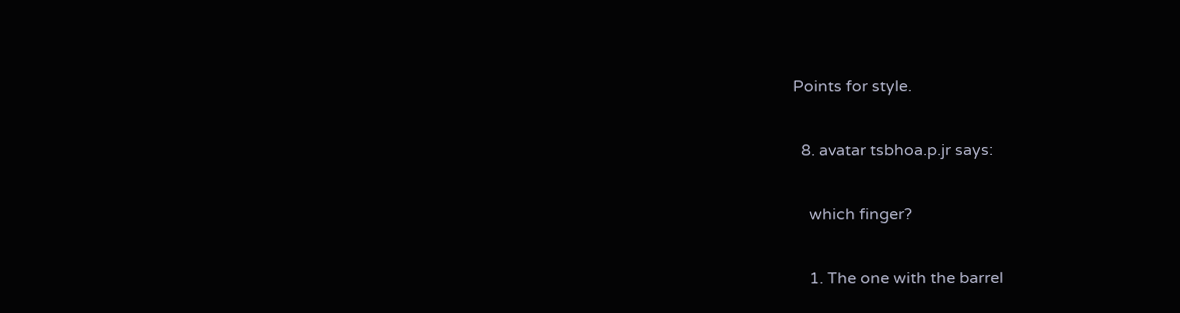Points for style.

  8. avatar tsbhoa.p.jr says:

    which finger?

    1. The one with the barrel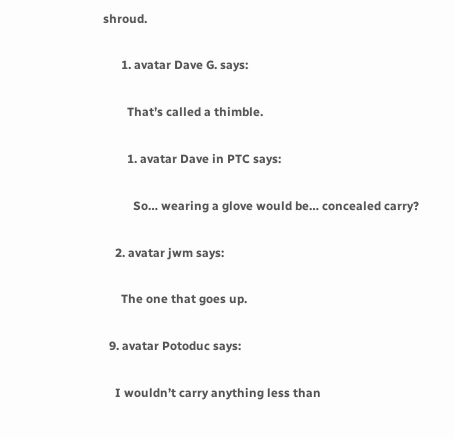shroud.

      1. avatar Dave G. says:

        That’s called a thimble.

        1. avatar Dave in PTC says:

          So… wearing a glove would be… concealed carry?

    2. avatar jwm says:

      The one that goes up.

  9. avatar Potoduc says:

    I wouldn’t carry anything less than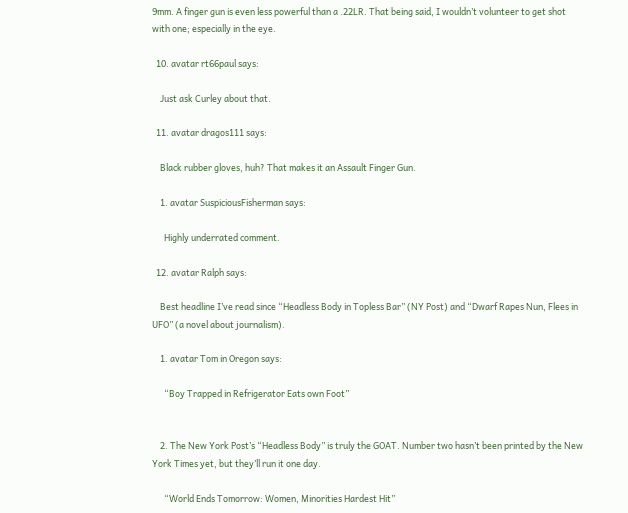9mm. A finger gun is even less powerful than a .22LR. That being said, I wouldn’t volunteer to get shot with one; especially in the eye.

  10. avatar rt66paul says:

    Just ask Curley about that.

  11. avatar dragos111 says:

    Black rubber gloves, huh? That makes it an Assault Finger Gun.

    1. avatar SuspiciousFisherman says:

      Highly underrated comment.

  12. avatar Ralph says:

    Best headline I’ve read since “Headless Body in Topless Bar” (NY Post) and “Dwarf Rapes Nun, Flees in UFO” (a novel about journalism).

    1. avatar Tom in Oregon says:

      “Boy Trapped in Refrigerator Eats own Foot”


    2. The New York Post’s “Headless Body” is truly the GOAT. Number two hasn’t been printed by the New York Times yet, but they’ll run it one day.

      “World Ends Tomorrow: Women, Minorities Hardest Hit”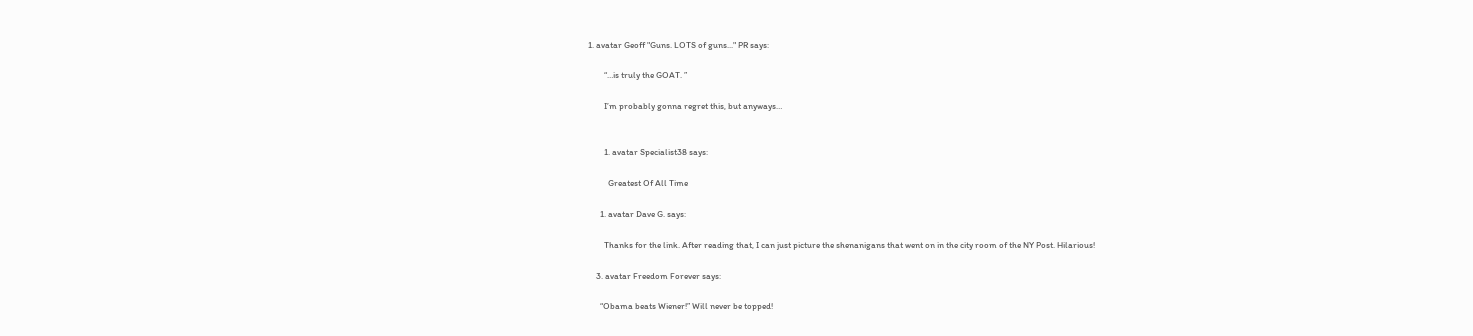1. avatar Geoff "Guns. LOTS of guns..." PR says:

        “…is truly the GOAT. ”

        I’m probably gonna regret this, but anyways…


        1. avatar Specialist38 says:

          Greatest Of All Time

      1. avatar Dave G. says:

        Thanks for the link. After reading that, I can just picture the shenanigans that went on in the city room of the NY Post. Hilarious!

    3. avatar Freedom Forever says:

      “Obama beats Wiener!” Will never be topped!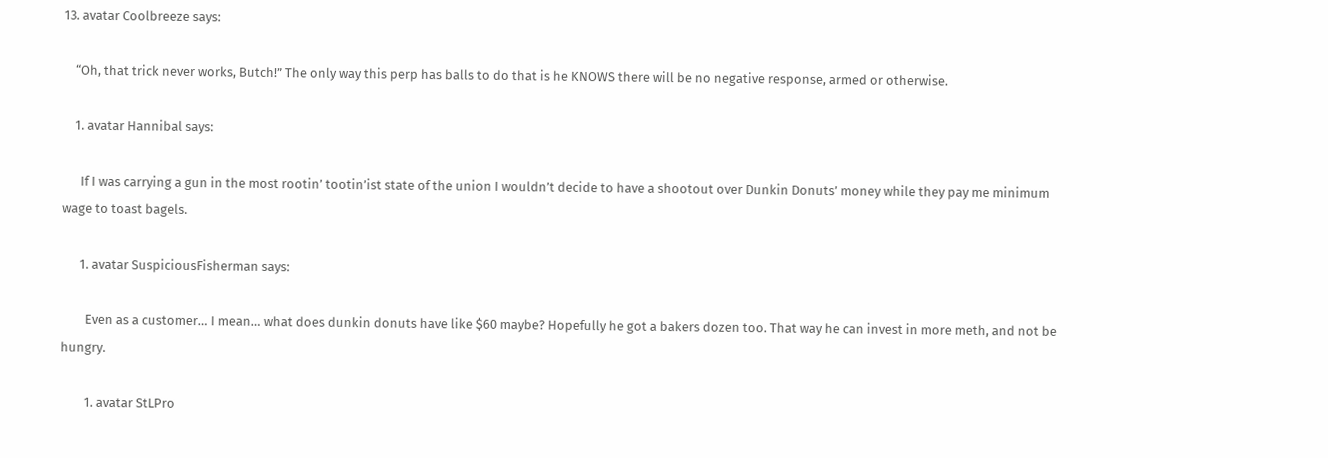13. avatar Coolbreeze says:

    “Oh, that trick never works, Butch!” The only way this perp has balls to do that is he KNOWS there will be no negative response, armed or otherwise.

    1. avatar Hannibal says:

      If I was carrying a gun in the most rootin’ tootin’ist state of the union I wouldn’t decide to have a shootout over Dunkin Donuts’ money while they pay me minimum wage to toast bagels.

      1. avatar SuspiciousFisherman says:

        Even as a customer… I mean… what does dunkin donuts have like $60 maybe? Hopefully he got a bakers dozen too. That way he can invest in more meth, and not be hungry.

        1. avatar StLPro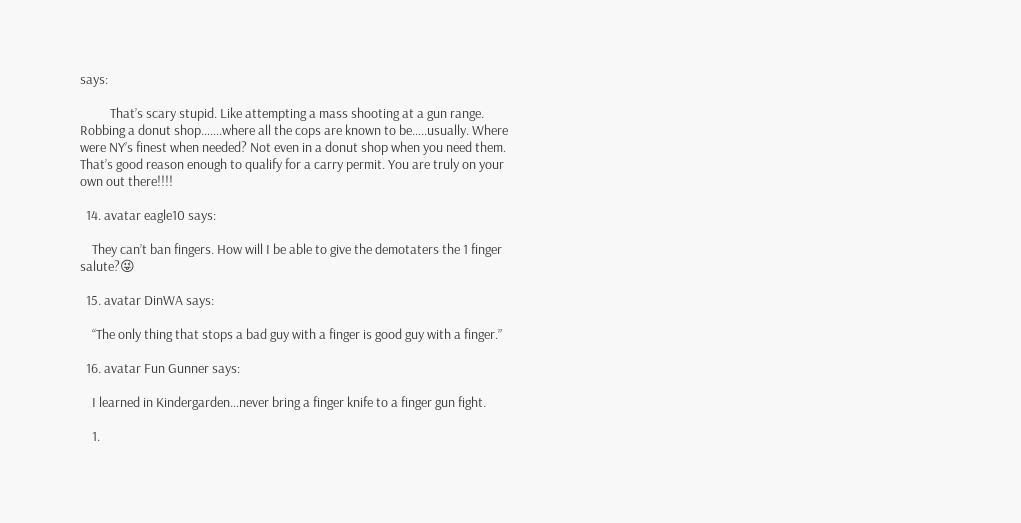says:

          That’s scary stupid. Like attempting a mass shooting at a gun range. Robbing a donut shop…….where all the cops are known to be…..usually. Where were NY’s finest when needed? Not even in a donut shop when you need them. That’s good reason enough to qualify for a carry permit. You are truly on your own out there!!!!

  14. avatar eagle10 says:

    They can’t ban fingers. How will I be able to give the demotaters the 1 finger salute?😜

  15. avatar DinWA says:

    “The only thing that stops a bad guy with a finger is good guy with a finger.”

  16. avatar Fun Gunner says:

    I learned in Kindergarden…never bring a finger knife to a finger gun fight.

    1.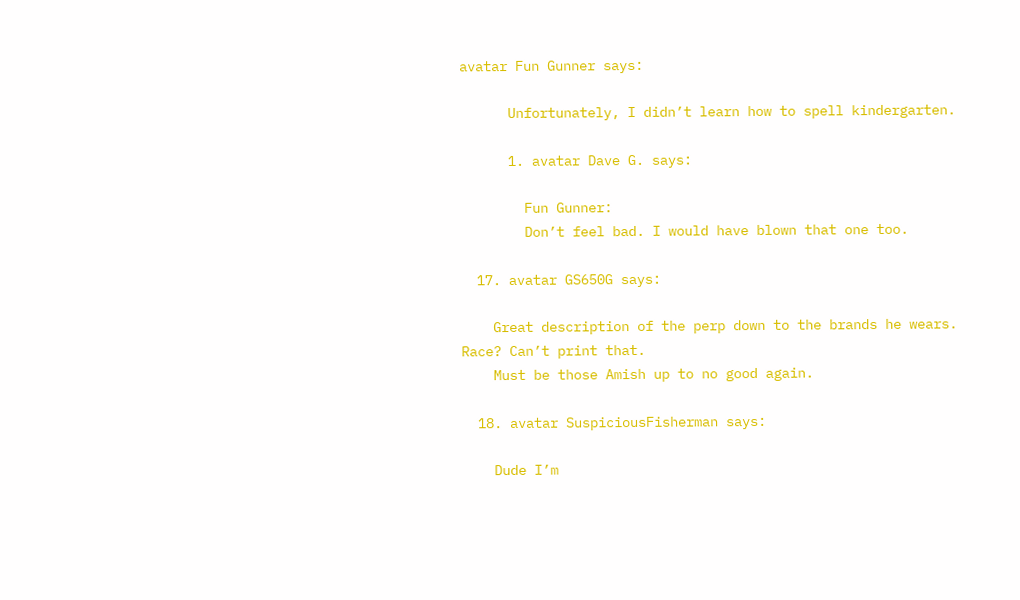avatar Fun Gunner says:

      Unfortunately, I didn’t learn how to spell kindergarten.

      1. avatar Dave G. says:

        Fun Gunner:
        Don’t feel bad. I would have blown that one too.

  17. avatar GS650G says:

    Great description of the perp down to the brands he wears. Race? Can’t print that.
    Must be those Amish up to no good again.

  18. avatar SuspiciousFisherman says:

    Dude I’m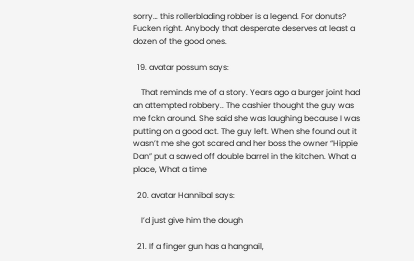sorry… this rollerblading robber is a legend. For donuts? Fucken right. Anybody that desperate deserves at least a dozen of the good ones.

  19. avatar possum says:

    That reminds me of a story. Years ago a burger joint had an attempted robbery.. The cashier thought the guy was me fckn around. She said she was laughing because I was putting on a good act. The guy left. When she found out it wasn’t me she got scared and her boss the owner “Hippie Dan” put a sawed off double barrel in the kitchen. What a place, What a time

  20. avatar Hannibal says:

    I’d just give him the dough

  21. If a finger gun has a hangnail,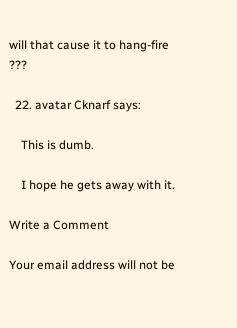will that cause it to hang-fire ???

  22. avatar Cknarf says:

    This is dumb.

    I hope he gets away with it.

Write a Comment

Your email address will not be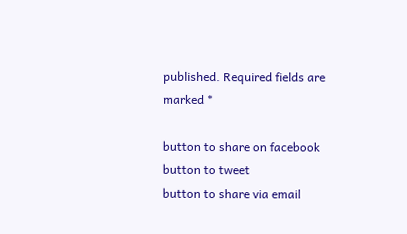published. Required fields are marked *

button to share on facebook
button to tweet
button to share via email